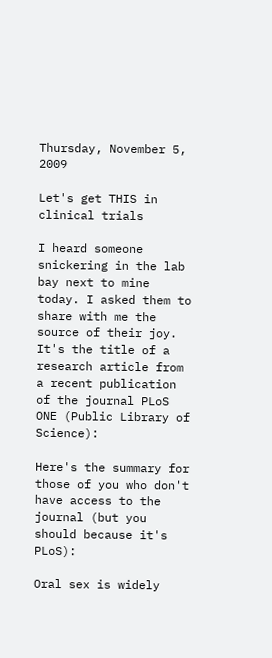Thursday, November 5, 2009

Let's get THIS in clinical trials

I heard someone snickering in the lab bay next to mine today. I asked them to share with me the source of their joy. It's the title of a research article from a recent publication of the journal PLoS ONE (Public Library of Science):

Here's the summary for those of you who don't have access to the journal (but you should because it's PLoS):

Oral sex is widely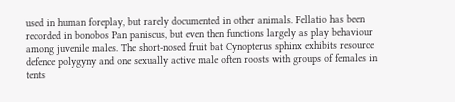used in human foreplay, but rarely documented in other animals. Fellatio has been recorded in bonobos Pan paniscus, but even then functions largely as play behaviour among juvenile males. The short-nosed fruit bat Cynopterus sphinx exhibits resource defence polygyny and one sexually active male often roosts with groups of females in tents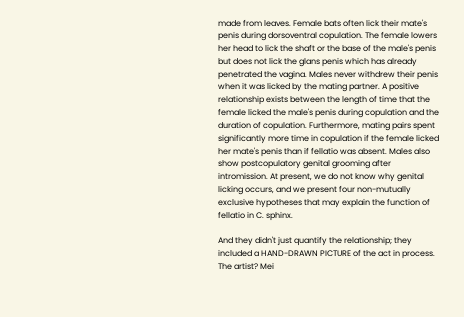made from leaves. Female bats often lick their mate's penis during dorsoventral copulation. The female lowers her head to lick the shaft or the base of the male's penis but does not lick the glans penis which has already penetrated the vagina. Males never withdrew their penis when it was licked by the mating partner. A positive relationship exists between the length of time that the female licked the male's penis during copulation and the duration of copulation. Furthermore, mating pairs spent significantly more time in copulation if the female licked her mate's penis than if fellatio was absent. Males also show postcopulatory genital grooming after intromission. At present, we do not know why genital licking occurs, and we present four non-mutually exclusive hypotheses that may explain the function of fellatio in C. sphinx.

And they didn't just quantify the relationship; they included a HAND-DRAWN PICTURE of the act in process. The artist? Mei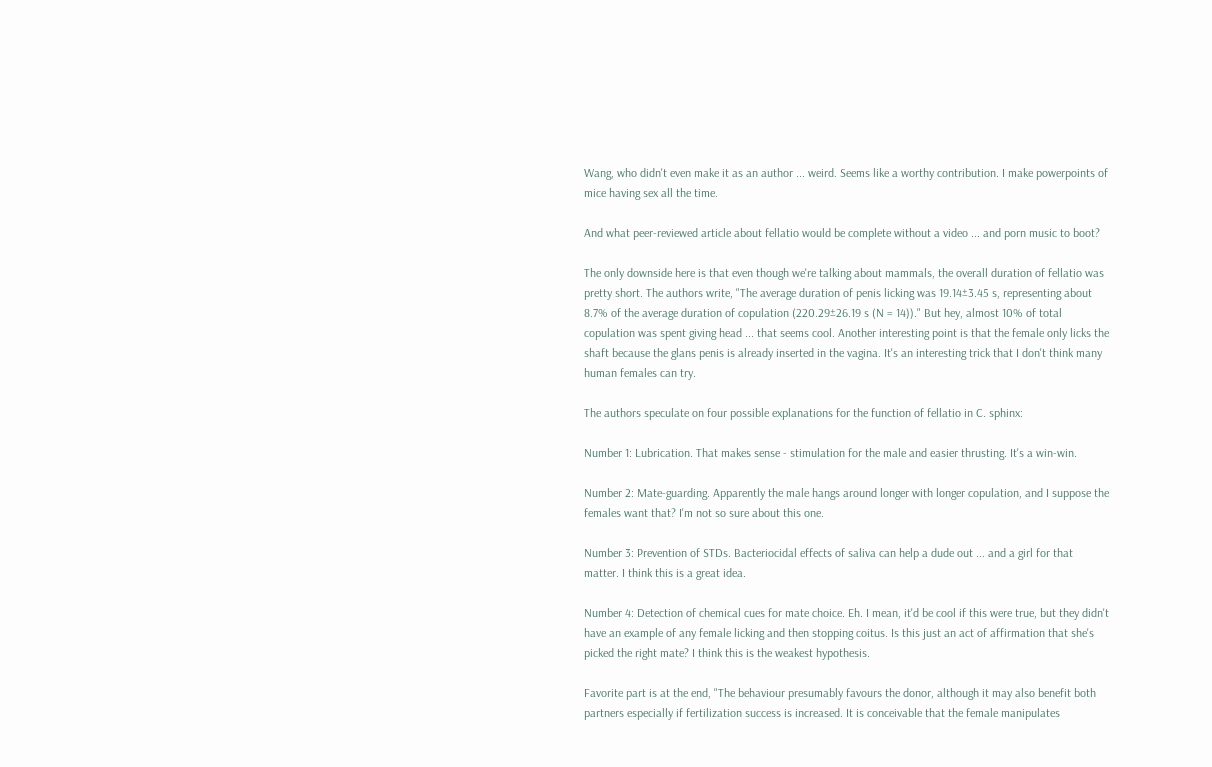Wang, who didn't even make it as an author ... weird. Seems like a worthy contribution. I make powerpoints of mice having sex all the time.

And what peer-reviewed article about fellatio would be complete without a video ... and porn music to boot?

The only downside here is that even though we're talking about mammals, the overall duration of fellatio was pretty short. The authors write, "The average duration of penis licking was 19.14±3.45 s, representing about 8.7% of the average duration of copulation (220.29±26.19 s (N = 14))." But hey, almost 10% of total copulation was spent giving head ... that seems cool. Another interesting point is that the female only licks the shaft because the glans penis is already inserted in the vagina. It's an interesting trick that I don't think many human females can try.

The authors speculate on four possible explanations for the function of fellatio in C. sphinx:

Number 1: Lubrication. That makes sense - stimulation for the male and easier thrusting. It's a win-win.

Number 2: Mate-guarding. Apparently the male hangs around longer with longer copulation, and I suppose the females want that? I'm not so sure about this one.

Number 3: Prevention of STDs. Bacteriocidal effects of saliva can help a dude out ... and a girl for that matter. I think this is a great idea.

Number 4: Detection of chemical cues for mate choice. Eh. I mean, it'd be cool if this were true, but they didn't have an example of any female licking and then stopping coitus. Is this just an act of affirmation that she's picked the right mate? I think this is the weakest hypothesis.

Favorite part is at the end, "The behaviour presumably favours the donor, although it may also benefit both partners especially if fertilization success is increased. It is conceivable that the female manipulates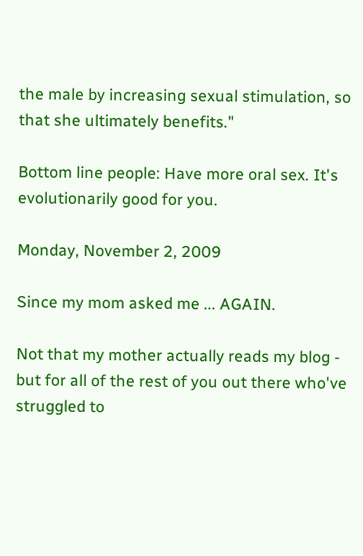the male by increasing sexual stimulation, so that she ultimately benefits."

Bottom line people: Have more oral sex. It's evolutionarily good for you.

Monday, November 2, 2009

Since my mom asked me ... AGAIN.

Not that my mother actually reads my blog - but for all of the rest of you out there who've struggled to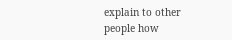explain to other people how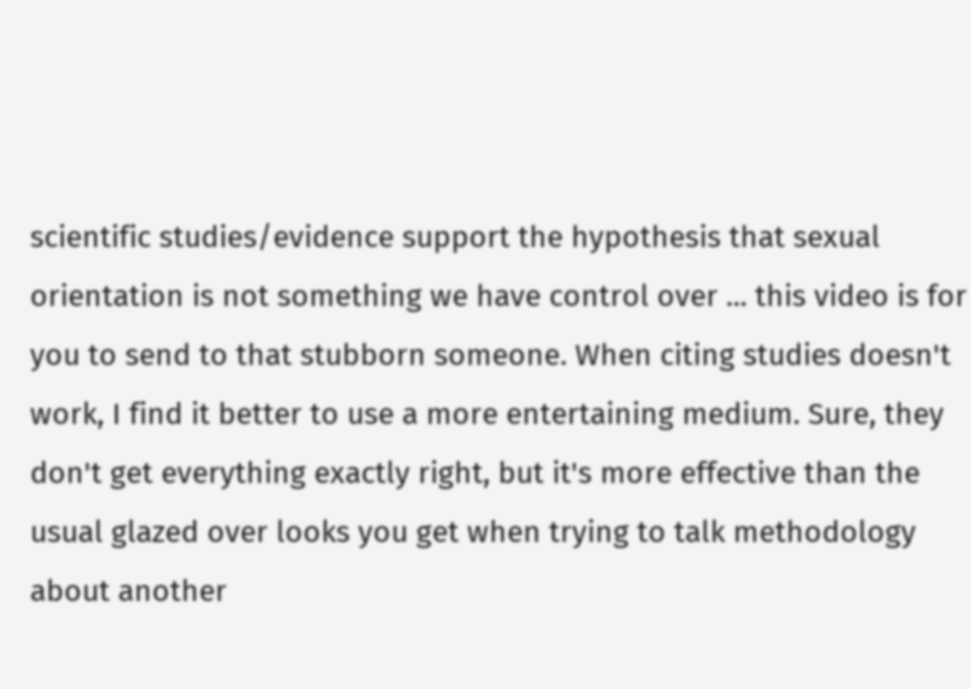scientific studies/evidence support the hypothesis that sexual orientation is not something we have control over ... this video is for you to send to that stubborn someone. When citing studies doesn't work, I find it better to use a more entertaining medium. Sure, they don't get everything exactly right, but it's more effective than the usual glazed over looks you get when trying to talk methodology about another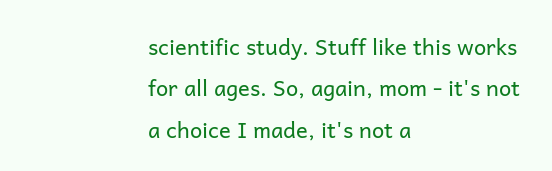scientific study. Stuff like this works for all ages. So, again, mom - it's not a choice I made, it's not a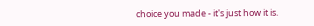choice you made - it's just how it is.